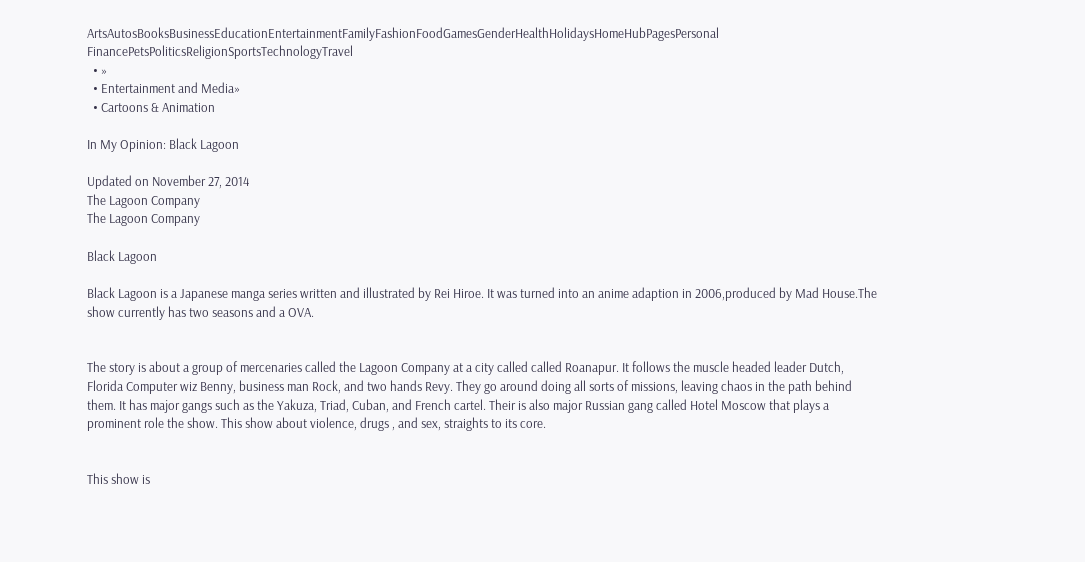ArtsAutosBooksBusinessEducationEntertainmentFamilyFashionFoodGamesGenderHealthHolidaysHomeHubPagesPersonal FinancePetsPoliticsReligionSportsTechnologyTravel
  • »
  • Entertainment and Media»
  • Cartoons & Animation

In My Opinion: Black Lagoon

Updated on November 27, 2014
The Lagoon Company
The Lagoon Company

Black Lagoon

Black Lagoon is a Japanese manga series written and illustrated by Rei Hiroe. It was turned into an anime adaption in 2006,produced by Mad House.The show currently has two seasons and a OVA.


The story is about a group of mercenaries called the Lagoon Company at a city called called Roanapur. It follows the muscle headed leader Dutch, Florida Computer wiz Benny, business man Rock, and two hands Revy. They go around doing all sorts of missions, leaving chaos in the path behind them. It has major gangs such as the Yakuza, Triad, Cuban, and French cartel. Their is also major Russian gang called Hotel Moscow that plays a prominent role the show. This show about violence, drugs , and sex, straights to its core.


This show is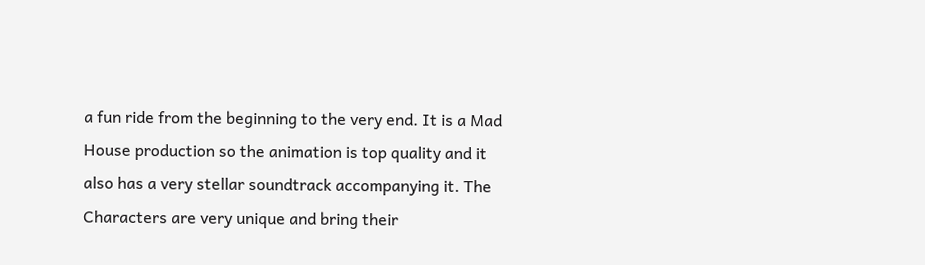a fun ride from the beginning to the very end. It is a Mad House production so the animation is top quality and it also has a very stellar soundtrack accompanying it. The Characters are very unique and bring their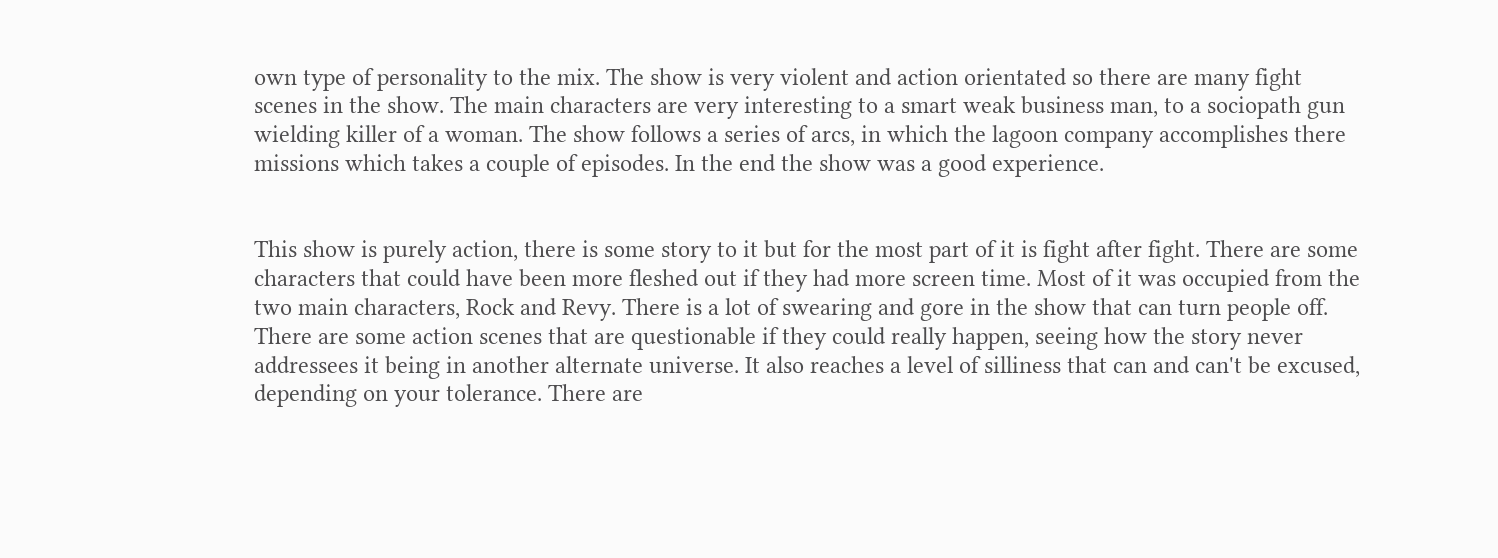own type of personality to the mix. The show is very violent and action orientated so there are many fight scenes in the show. The main characters are very interesting to a smart weak business man, to a sociopath gun wielding killer of a woman. The show follows a series of arcs, in which the lagoon company accomplishes there missions which takes a couple of episodes. In the end the show was a good experience.


This show is purely action, there is some story to it but for the most part of it is fight after fight. There are some characters that could have been more fleshed out if they had more screen time. Most of it was occupied from the two main characters, Rock and Revy. There is a lot of swearing and gore in the show that can turn people off. There are some action scenes that are questionable if they could really happen, seeing how the story never addressees it being in another alternate universe. It also reaches a level of silliness that can and can't be excused, depending on your tolerance. There are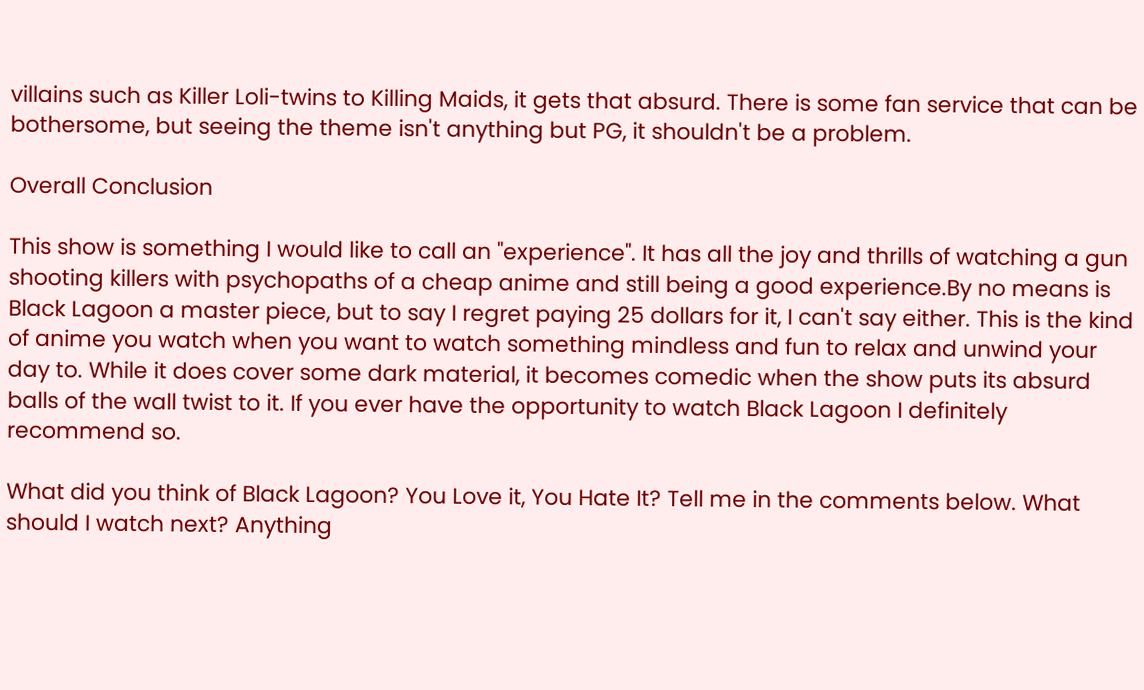villains such as Killer Loli-twins to Killing Maids, it gets that absurd. There is some fan service that can be bothersome, but seeing the theme isn't anything but PG, it shouldn't be a problem.

Overall Conclusion

This show is something I would like to call an "experience". It has all the joy and thrills of watching a gun shooting killers with psychopaths of a cheap anime and still being a good experience.By no means is Black Lagoon a master piece, but to say I regret paying 25 dollars for it, I can't say either. This is the kind of anime you watch when you want to watch something mindless and fun to relax and unwind your day to. While it does cover some dark material, it becomes comedic when the show puts its absurd balls of the wall twist to it. If you ever have the opportunity to watch Black Lagoon I definitely recommend so.

What did you think of Black Lagoon? You Love it, You Hate It? Tell me in the comments below. What should I watch next? Anything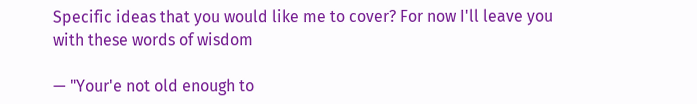Specific ideas that you would like me to cover? For now I'll leave you with these words of wisdom

— "Your'e not old enough to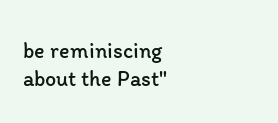be reminiscing about the Past"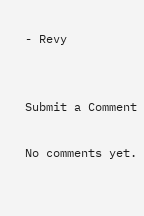- Revy


Submit a Comment

No comments yet.